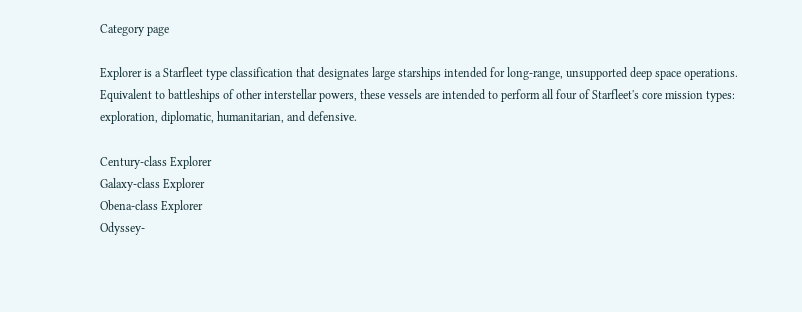Category page

Explorer is a Starfleet type classification that designates large starships intended for long-range, unsupported deep space operations. Equivalent to battleships of other interstellar powers, these vessels are intended to perform all four of Starfleet's core mission types: exploration, diplomatic, humanitarian, and defensive.

Century-class Explorer
Galaxy-class Explorer
Obena-class Explorer
Odyssey-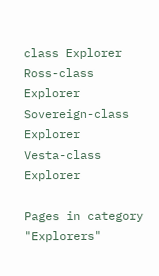class Explorer
Ross-class Explorer
Sovereign-class Explorer
Vesta-class Explorer

Pages in category "Explorers"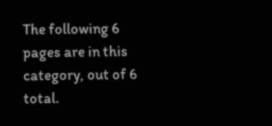The following 6 pages are in this category, out of 6 total.